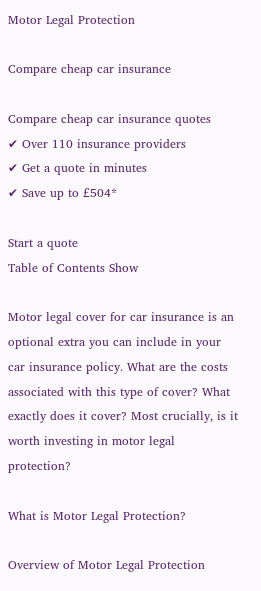Motor Legal Protection

Compare cheap car insurance

Compare cheap car insurance quotes
✔ Over 110 insurance providers
✔ Get a quote in minutes
✔ Save up to £504*

Start a quote
Table of Contents Show

Motor legal cover for car insurance is an optional extra you can include in your car insurance policy. What are the costs associated with this type of cover? What exactly does it cover? Most crucially, is it worth investing in motor legal protection?

What is Motor Legal Protection?

Overview of Motor Legal Protection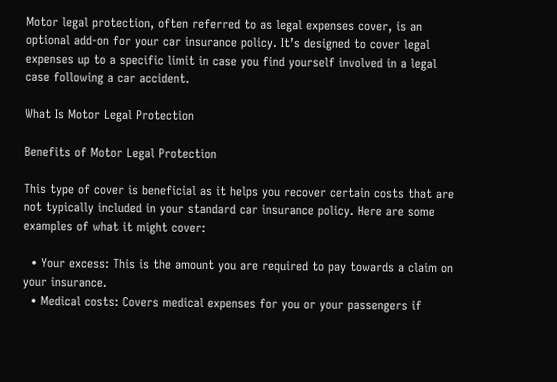Motor legal protection, often referred to as legal expenses cover, is an optional add-on for your car insurance policy. It’s designed to cover legal expenses up to a specific limit in case you find yourself involved in a legal case following a car accident.

What Is Motor Legal Protection

Benefits of Motor Legal Protection

This type of cover is beneficial as it helps you recover certain costs that are not typically included in your standard car insurance policy. Here are some examples of what it might cover:

  • Your excess: This is the amount you are required to pay towards a claim on your insurance.
  • Medical costs: Covers medical expenses for you or your passengers if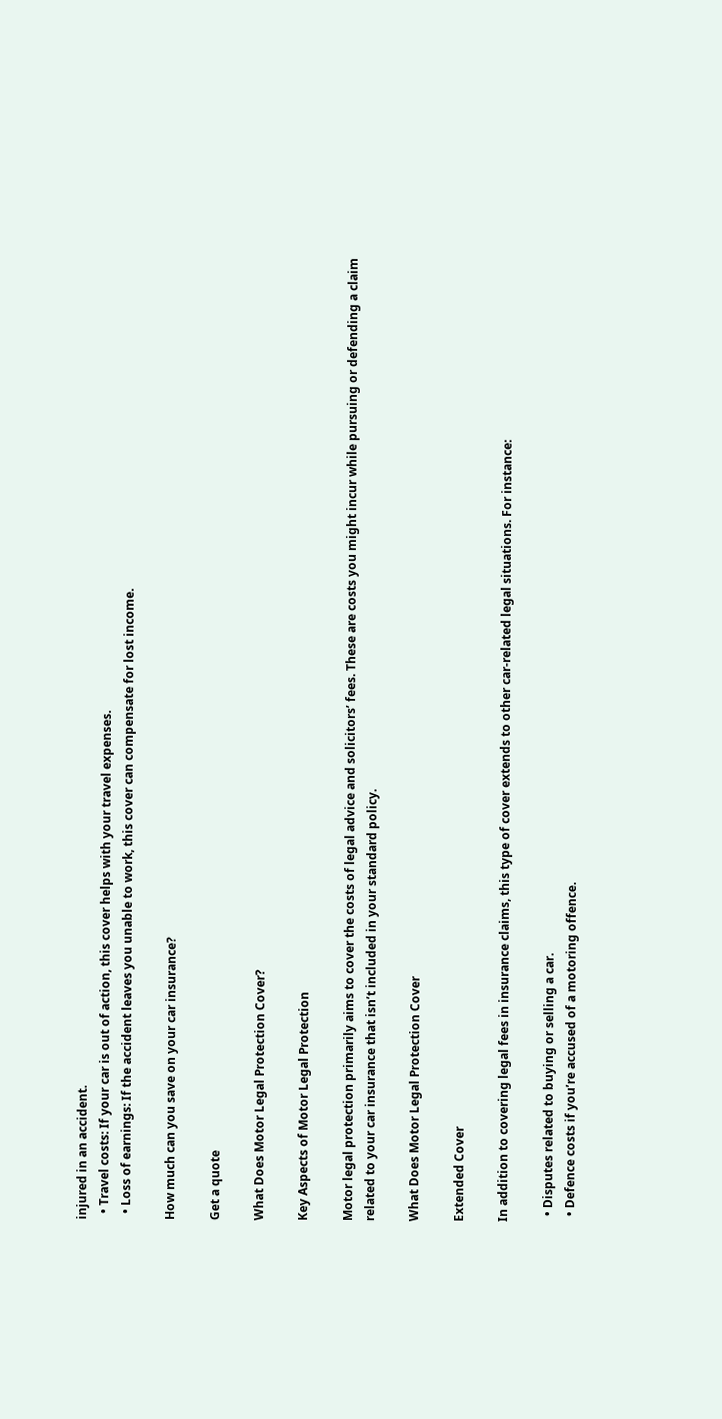injured in an accident.
  • Travel costs: If your car is out of action, this cover helps with your travel expenses.
  • Loss of earnings: If the accident leaves you unable to work, this cover can compensate for lost income.

How much can you save on your car insurance?

Get a quote

What Does Motor Legal Protection Cover?

Key Aspects of Motor Legal Protection

Motor legal protection primarily aims to cover the costs of legal advice and solicitors’ fees. These are costs you might incur while pursuing or defending a claim related to your car insurance that isn’t included in your standard policy.

What Does Motor Legal Protection Cover

Extended Cover

In addition to covering legal fees in insurance claims, this type of cover extends to other car-related legal situations. For instance:

  • Disputes related to buying or selling a car.
  • Defence costs if you’re accused of a motoring offence.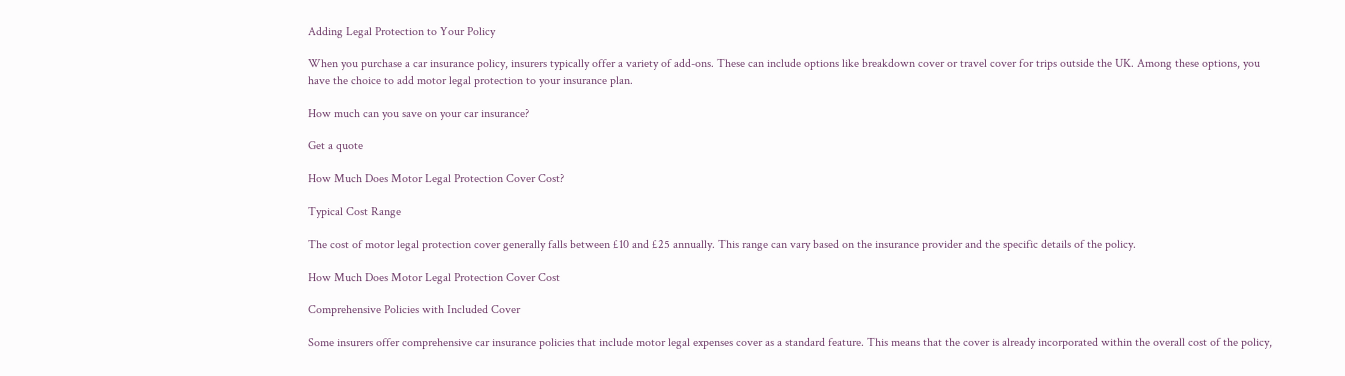Adding Legal Protection to Your Policy

When you purchase a car insurance policy, insurers typically offer a variety of add-ons. These can include options like breakdown cover or travel cover for trips outside the UK. Among these options, you have the choice to add motor legal protection to your insurance plan.

How much can you save on your car insurance?

Get a quote

How Much Does Motor Legal Protection Cover Cost?

Typical Cost Range

The cost of motor legal protection cover generally falls between £10 and £25 annually. This range can vary based on the insurance provider and the specific details of the policy.

How Much Does Motor Legal Protection Cover Cost

Comprehensive Policies with Included Cover

Some insurers offer comprehensive car insurance policies that include motor legal expenses cover as a standard feature. This means that the cover is already incorporated within the overall cost of the policy,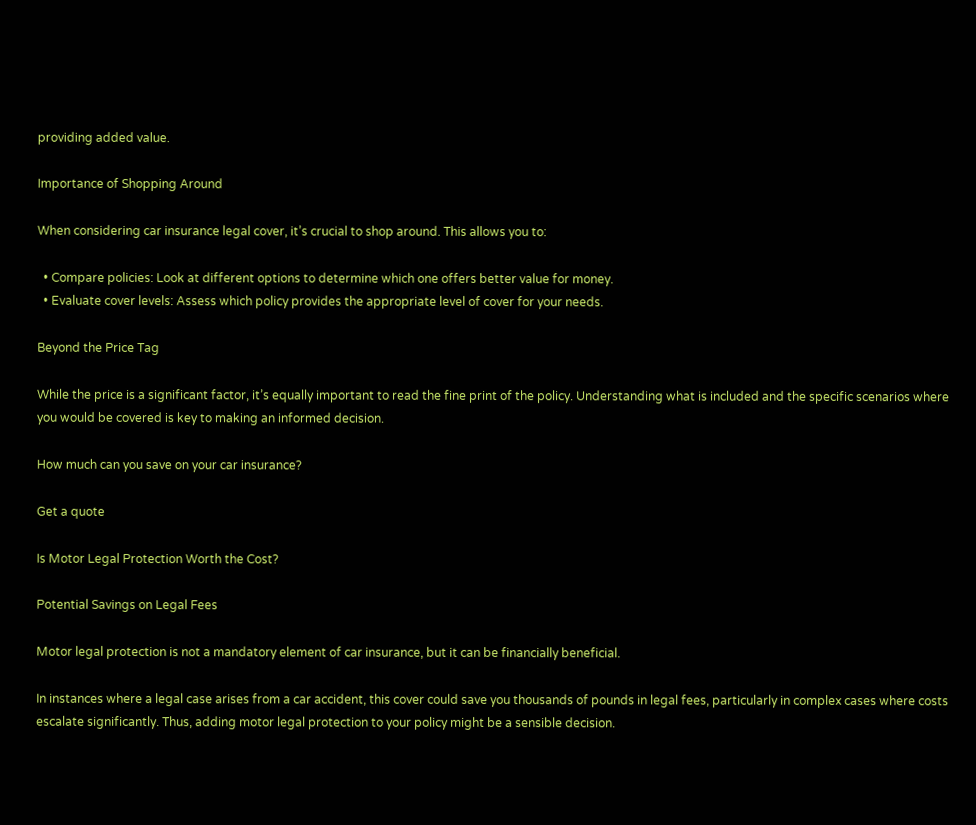providing added value.

Importance of Shopping Around

When considering car insurance legal cover, it’s crucial to shop around. This allows you to:

  • Compare policies: Look at different options to determine which one offers better value for money.
  • Evaluate cover levels: Assess which policy provides the appropriate level of cover for your needs.

Beyond the Price Tag

While the price is a significant factor, it’s equally important to read the fine print of the policy. Understanding what is included and the specific scenarios where you would be covered is key to making an informed decision.

How much can you save on your car insurance?

Get a quote

Is Motor Legal Protection Worth the Cost?

Potential Savings on Legal Fees

Motor legal protection is not a mandatory element of car insurance, but it can be financially beneficial.

In instances where a legal case arises from a car accident, this cover could save you thousands of pounds in legal fees, particularly in complex cases where costs escalate significantly. Thus, adding motor legal protection to your policy might be a sensible decision.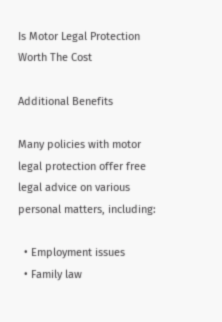Is Motor Legal Protection Worth The Cost

Additional Benefits

Many policies with motor legal protection offer free legal advice on various personal matters, including:

  • Employment issues
  • Family law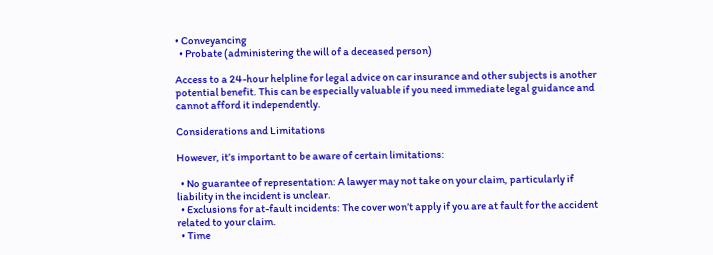• Conveyancing
  • Probate (administering the will of a deceased person)

Access to a 24-hour helpline for legal advice on car insurance and other subjects is another potential benefit. This can be especially valuable if you need immediate legal guidance and cannot afford it independently.

Considerations and Limitations

However, it’s important to be aware of certain limitations:

  • No guarantee of representation: A lawyer may not take on your claim, particularly if liability in the incident is unclear.
  • Exclusions for at-fault incidents: The cover won’t apply if you are at fault for the accident related to your claim.
  • Time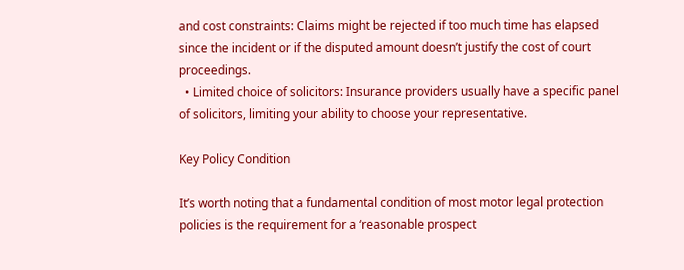and cost constraints: Claims might be rejected if too much time has elapsed since the incident or if the disputed amount doesn’t justify the cost of court proceedings.
  • Limited choice of solicitors: Insurance providers usually have a specific panel of solicitors, limiting your ability to choose your representative.

Key Policy Condition

It’s worth noting that a fundamental condition of most motor legal protection policies is the requirement for a ‘reasonable prospect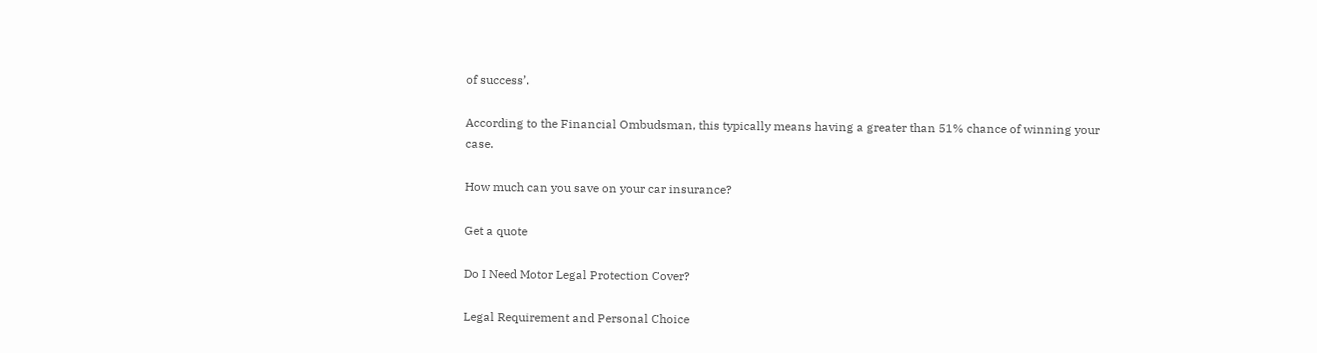of success’.

According to the Financial Ombudsman, this typically means having a greater than 51% chance of winning your case.

How much can you save on your car insurance?

Get a quote

Do I Need Motor Legal Protection Cover?

Legal Requirement and Personal Choice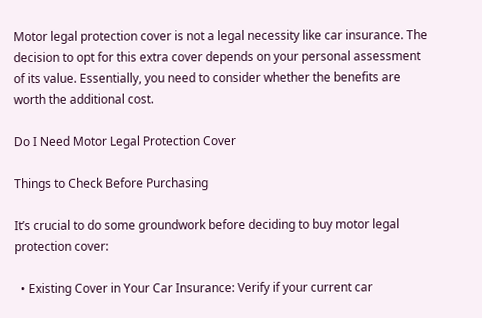Motor legal protection cover is not a legal necessity like car insurance. The decision to opt for this extra cover depends on your personal assessment of its value. Essentially, you need to consider whether the benefits are worth the additional cost.

Do I Need Motor Legal Protection Cover

Things to Check Before Purchasing

It’s crucial to do some groundwork before deciding to buy motor legal protection cover:

  • Existing Cover in Your Car Insurance: Verify if your current car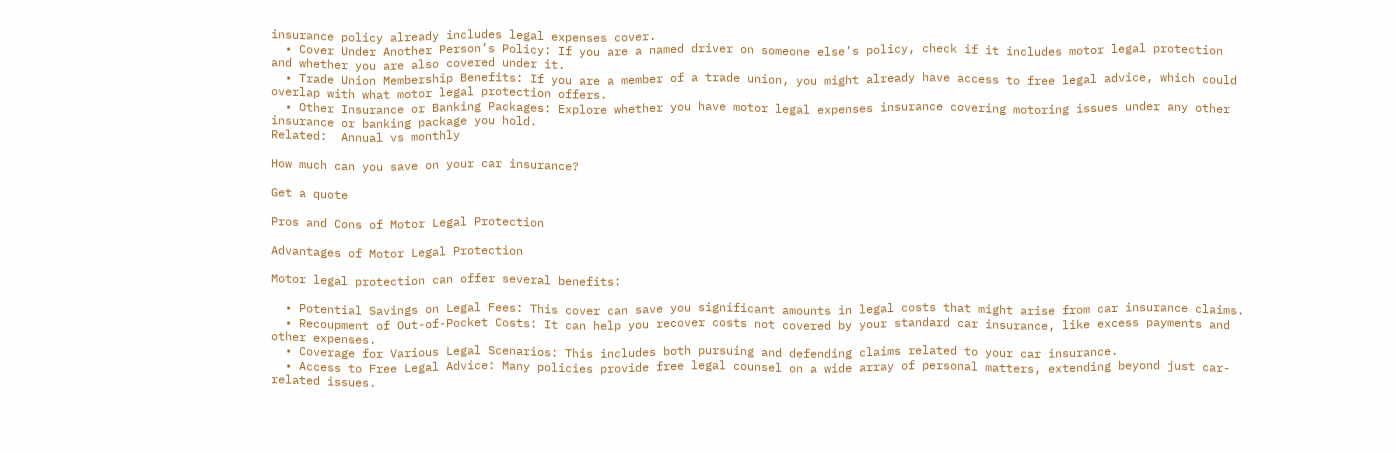insurance policy already includes legal expenses cover.
  • Cover Under Another Person’s Policy: If you are a named driver on someone else’s policy, check if it includes motor legal protection and whether you are also covered under it.
  • Trade Union Membership Benefits: If you are a member of a trade union, you might already have access to free legal advice, which could overlap with what motor legal protection offers.
  • Other Insurance or Banking Packages: Explore whether you have motor legal expenses insurance covering motoring issues under any other insurance or banking package you hold.
Related:  Annual vs monthly

How much can you save on your car insurance?

Get a quote

Pros and Cons of Motor Legal Protection

Advantages of Motor Legal Protection

Motor legal protection can offer several benefits:

  • Potential Savings on Legal Fees: This cover can save you significant amounts in legal costs that might arise from car insurance claims.
  • Recoupment of Out-of-Pocket Costs: It can help you recover costs not covered by your standard car insurance, like excess payments and other expenses.
  • Coverage for Various Legal Scenarios: This includes both pursuing and defending claims related to your car insurance.
  • Access to Free Legal Advice: Many policies provide free legal counsel on a wide array of personal matters, extending beyond just car-related issues.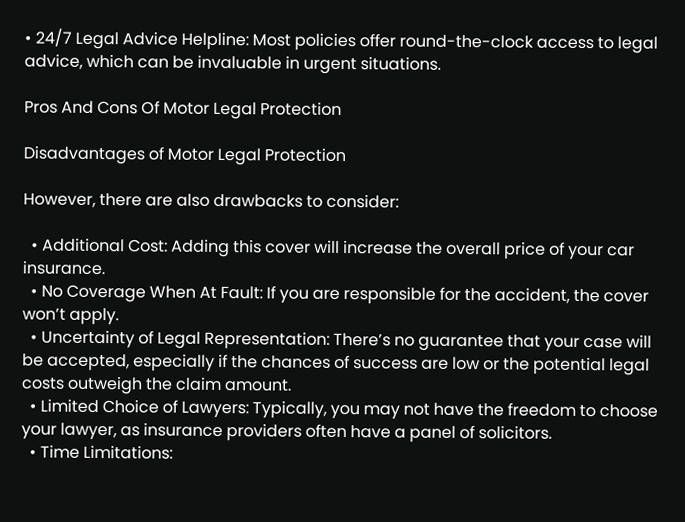• 24/7 Legal Advice Helpline: Most policies offer round-the-clock access to legal advice, which can be invaluable in urgent situations.

Pros And Cons Of Motor Legal Protection

Disadvantages of Motor Legal Protection

However, there are also drawbacks to consider:

  • Additional Cost: Adding this cover will increase the overall price of your car insurance.
  • No Coverage When At Fault: If you are responsible for the accident, the cover won’t apply.
  • Uncertainty of Legal Representation: There’s no guarantee that your case will be accepted, especially if the chances of success are low or the potential legal costs outweigh the claim amount.
  • Limited Choice of Lawyers: Typically, you may not have the freedom to choose your lawyer, as insurance providers often have a panel of solicitors.
  • Time Limitations: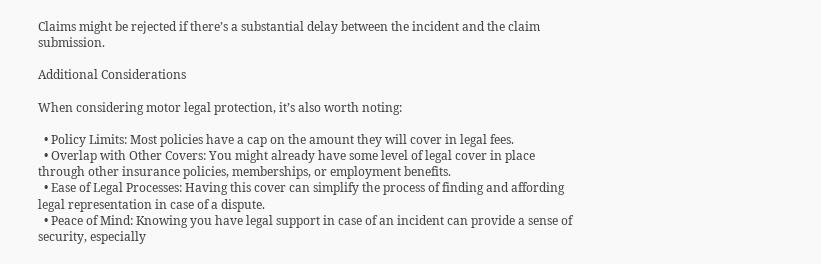Claims might be rejected if there’s a substantial delay between the incident and the claim submission.

Additional Considerations

When considering motor legal protection, it’s also worth noting:

  • Policy Limits: Most policies have a cap on the amount they will cover in legal fees.
  • Overlap with Other Covers: You might already have some level of legal cover in place through other insurance policies, memberships, or employment benefits.
  • Ease of Legal Processes: Having this cover can simplify the process of finding and affording legal representation in case of a dispute.
  • Peace of Mind: Knowing you have legal support in case of an incident can provide a sense of security, especially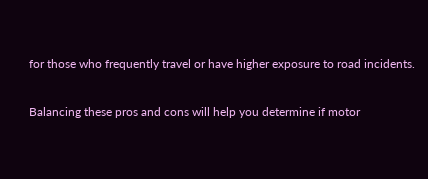for those who frequently travel or have higher exposure to road incidents.

Balancing these pros and cons will help you determine if motor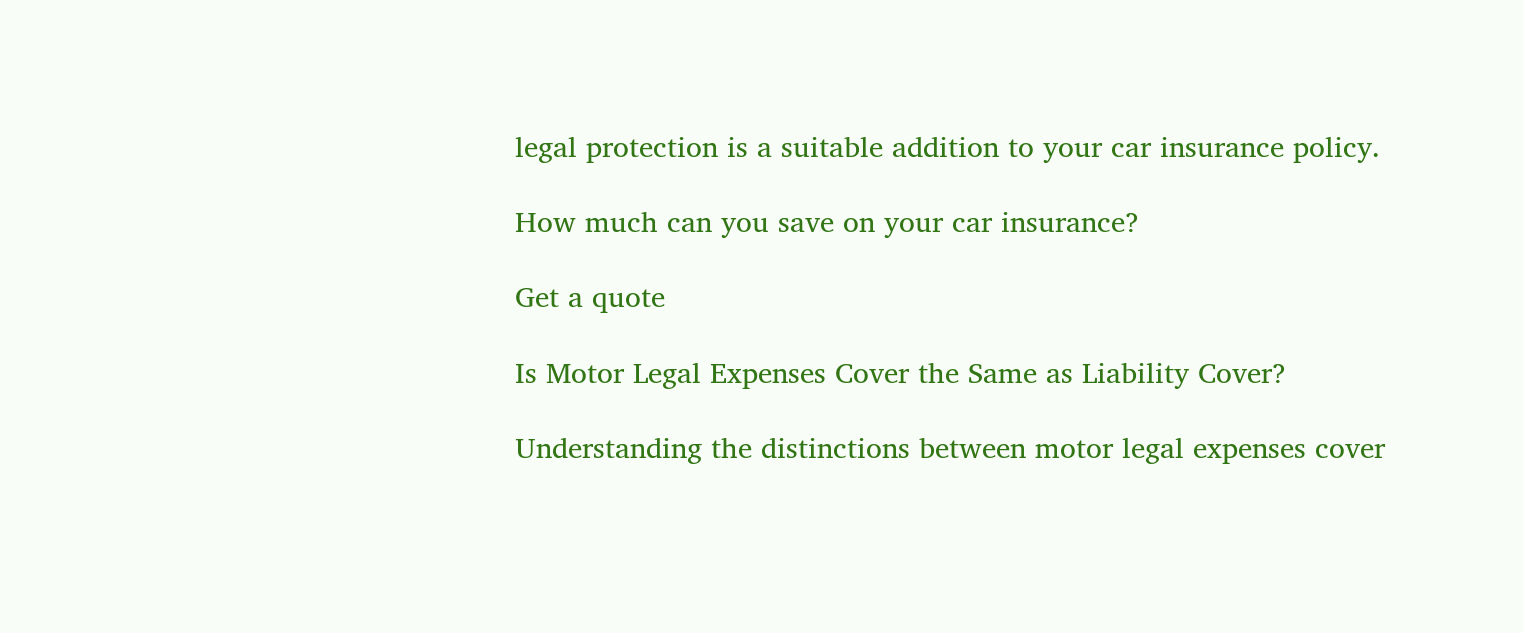legal protection is a suitable addition to your car insurance policy.

How much can you save on your car insurance?

Get a quote

Is Motor Legal Expenses Cover the Same as Liability Cover?

Understanding the distinctions between motor legal expenses cover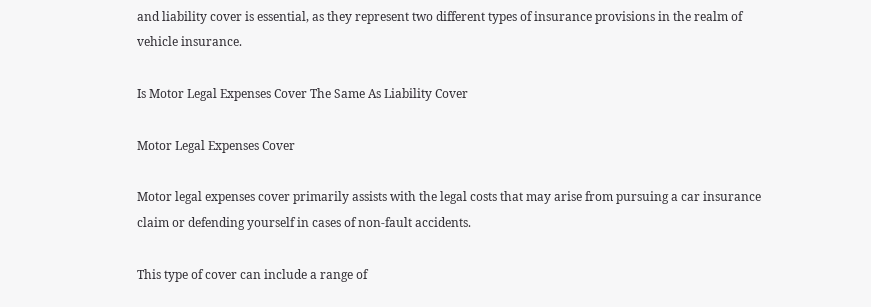and liability cover is essential, as they represent two different types of insurance provisions in the realm of vehicle insurance.

Is Motor Legal Expenses Cover The Same As Liability Cover

Motor Legal Expenses Cover

Motor legal expenses cover primarily assists with the legal costs that may arise from pursuing a car insurance claim or defending yourself in cases of non-fault accidents.

This type of cover can include a range of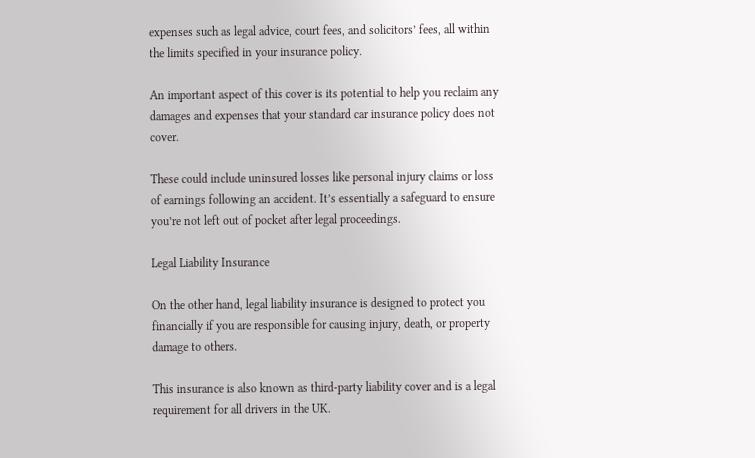expenses such as legal advice, court fees, and solicitors’ fees, all within the limits specified in your insurance policy.

An important aspect of this cover is its potential to help you reclaim any damages and expenses that your standard car insurance policy does not cover.

These could include uninsured losses like personal injury claims or loss of earnings following an accident. It’s essentially a safeguard to ensure you’re not left out of pocket after legal proceedings.

Legal Liability Insurance

On the other hand, legal liability insurance is designed to protect you financially if you are responsible for causing injury, death, or property damage to others.

This insurance is also known as third-party liability cover and is a legal requirement for all drivers in the UK.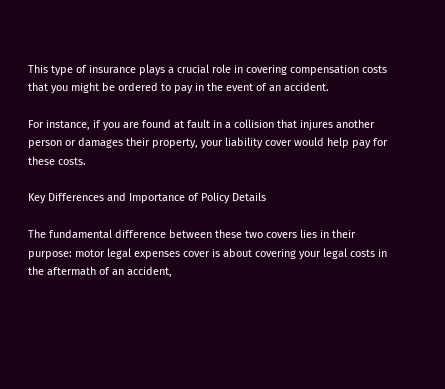This type of insurance plays a crucial role in covering compensation costs that you might be ordered to pay in the event of an accident.

For instance, if you are found at fault in a collision that injures another person or damages their property, your liability cover would help pay for these costs.

Key Differences and Importance of Policy Details

The fundamental difference between these two covers lies in their purpose: motor legal expenses cover is about covering your legal costs in the aftermath of an accident,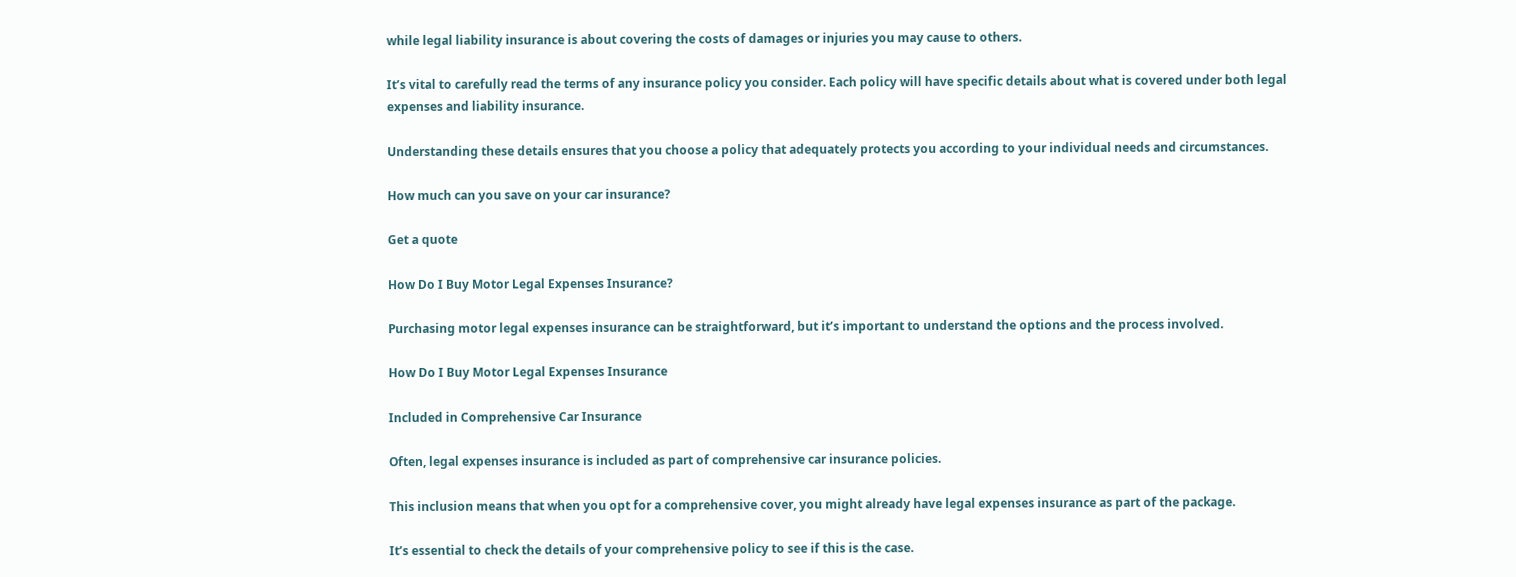while legal liability insurance is about covering the costs of damages or injuries you may cause to others.

It’s vital to carefully read the terms of any insurance policy you consider. Each policy will have specific details about what is covered under both legal expenses and liability insurance.

Understanding these details ensures that you choose a policy that adequately protects you according to your individual needs and circumstances.

How much can you save on your car insurance?

Get a quote

How Do I Buy Motor Legal Expenses Insurance?

Purchasing motor legal expenses insurance can be straightforward, but it’s important to understand the options and the process involved.

How Do I Buy Motor Legal Expenses Insurance

Included in Comprehensive Car Insurance

Often, legal expenses insurance is included as part of comprehensive car insurance policies.

This inclusion means that when you opt for a comprehensive cover, you might already have legal expenses insurance as part of the package.

It’s essential to check the details of your comprehensive policy to see if this is the case.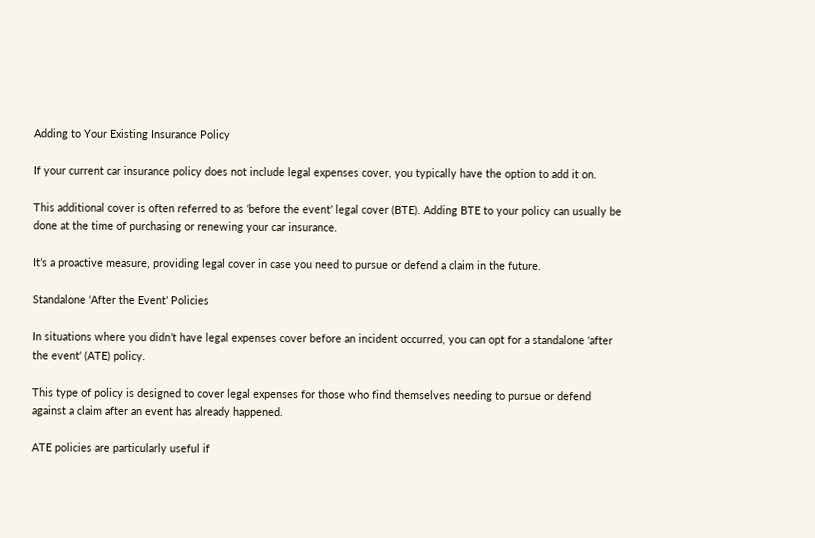Adding to Your Existing Insurance Policy

If your current car insurance policy does not include legal expenses cover, you typically have the option to add it on.

This additional cover is often referred to as ‘before the event’ legal cover (BTE). Adding BTE to your policy can usually be done at the time of purchasing or renewing your car insurance.

It’s a proactive measure, providing legal cover in case you need to pursue or defend a claim in the future.

Standalone ‘After the Event’ Policies

In situations where you didn’t have legal expenses cover before an incident occurred, you can opt for a standalone ‘after the event‘ (ATE) policy.

This type of policy is designed to cover legal expenses for those who find themselves needing to pursue or defend against a claim after an event has already happened.

ATE policies are particularly useful if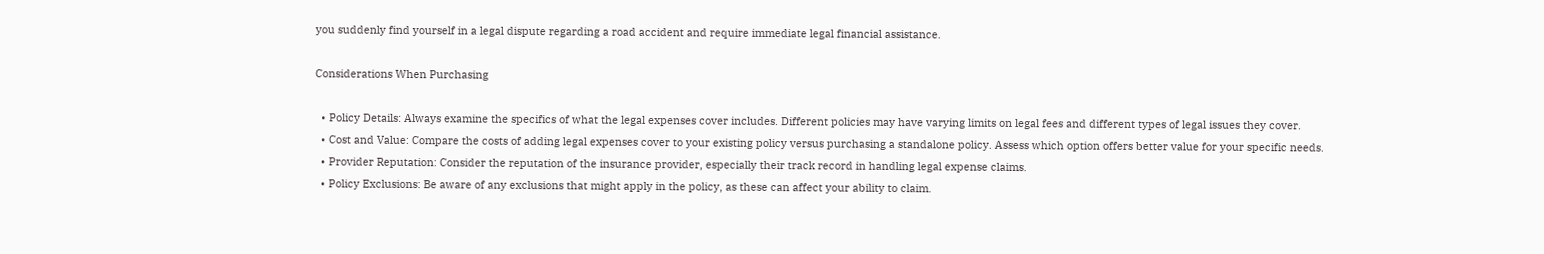you suddenly find yourself in a legal dispute regarding a road accident and require immediate legal financial assistance.

Considerations When Purchasing

  • Policy Details: Always examine the specifics of what the legal expenses cover includes. Different policies may have varying limits on legal fees and different types of legal issues they cover.
  • Cost and Value: Compare the costs of adding legal expenses cover to your existing policy versus purchasing a standalone policy. Assess which option offers better value for your specific needs.
  • Provider Reputation: Consider the reputation of the insurance provider, especially their track record in handling legal expense claims.
  • Policy Exclusions: Be aware of any exclusions that might apply in the policy, as these can affect your ability to claim.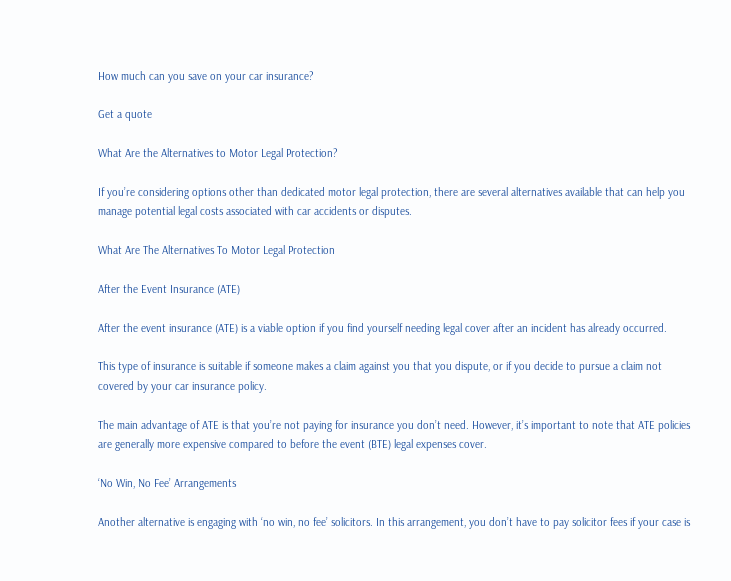How much can you save on your car insurance?

Get a quote

What Are the Alternatives to Motor Legal Protection?

If you’re considering options other than dedicated motor legal protection, there are several alternatives available that can help you manage potential legal costs associated with car accidents or disputes.

What Are The Alternatives To Motor Legal Protection

After the Event Insurance (ATE)

After the event insurance (ATE) is a viable option if you find yourself needing legal cover after an incident has already occurred.

This type of insurance is suitable if someone makes a claim against you that you dispute, or if you decide to pursue a claim not covered by your car insurance policy.

The main advantage of ATE is that you’re not paying for insurance you don’t need. However, it’s important to note that ATE policies are generally more expensive compared to before the event (BTE) legal expenses cover.

‘No Win, No Fee’ Arrangements

Another alternative is engaging with ‘no win, no fee’ solicitors. In this arrangement, you don’t have to pay solicitor fees if your case is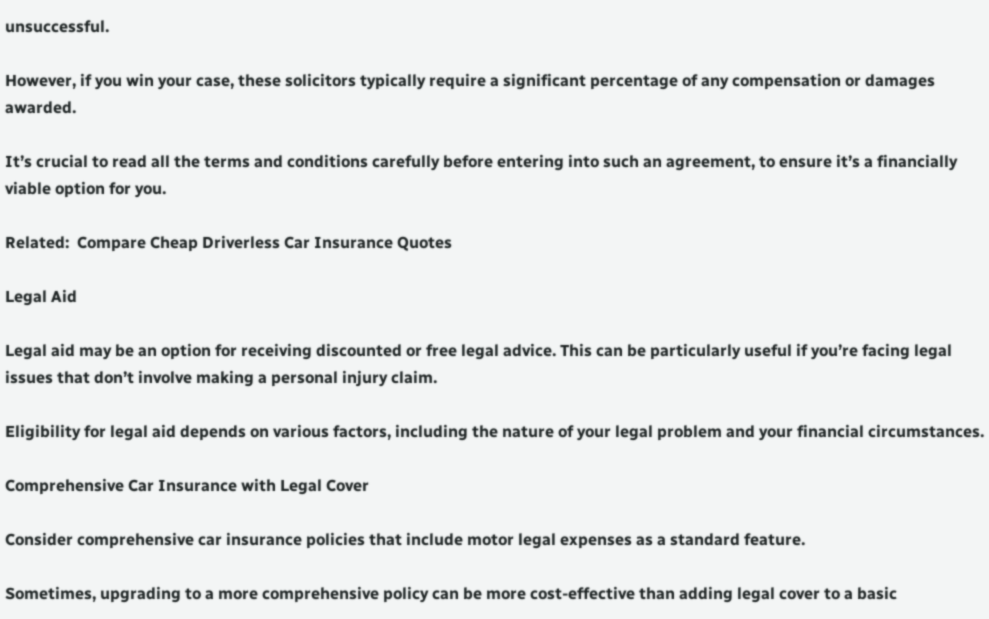unsuccessful.

However, if you win your case, these solicitors typically require a significant percentage of any compensation or damages awarded.

It’s crucial to read all the terms and conditions carefully before entering into such an agreement, to ensure it’s a financially viable option for you.

Related:  Compare Cheap Driverless Car Insurance Quotes

Legal Aid

Legal aid may be an option for receiving discounted or free legal advice. This can be particularly useful if you’re facing legal issues that don’t involve making a personal injury claim.

Eligibility for legal aid depends on various factors, including the nature of your legal problem and your financial circumstances.

Comprehensive Car Insurance with Legal Cover

Consider comprehensive car insurance policies that include motor legal expenses as a standard feature.

Sometimes, upgrading to a more comprehensive policy can be more cost-effective than adding legal cover to a basic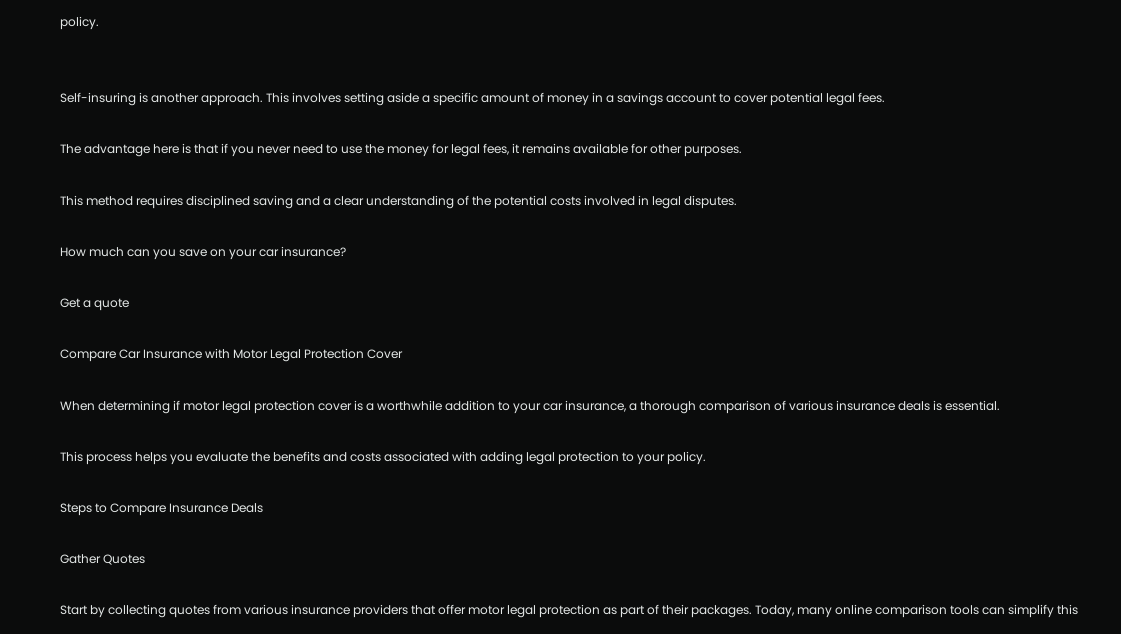policy.


Self-insuring is another approach. This involves setting aside a specific amount of money in a savings account to cover potential legal fees.

The advantage here is that if you never need to use the money for legal fees, it remains available for other purposes.

This method requires disciplined saving and a clear understanding of the potential costs involved in legal disputes.

How much can you save on your car insurance?

Get a quote

Compare Car Insurance with Motor Legal Protection Cover

When determining if motor legal protection cover is a worthwhile addition to your car insurance, a thorough comparison of various insurance deals is essential.

This process helps you evaluate the benefits and costs associated with adding legal protection to your policy.

Steps to Compare Insurance Deals

Gather Quotes

Start by collecting quotes from various insurance providers that offer motor legal protection as part of their packages. Today, many online comparison tools can simplify this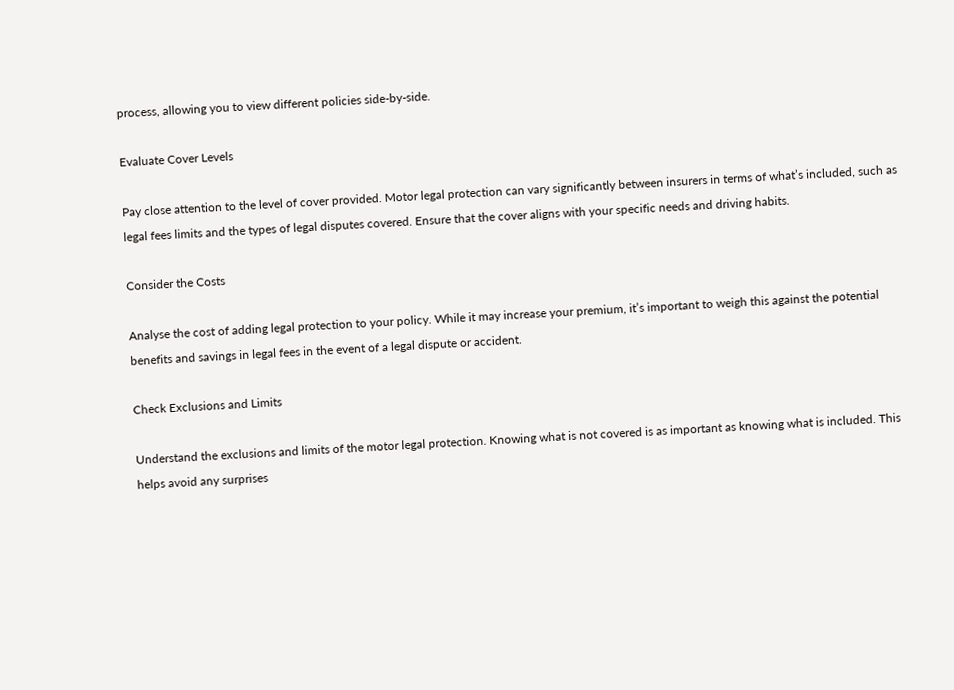process, allowing you to view different policies side-by-side.

Evaluate Cover Levels

Pay close attention to the level of cover provided. Motor legal protection can vary significantly between insurers in terms of what’s included, such as legal fees limits and the types of legal disputes covered. Ensure that the cover aligns with your specific needs and driving habits.

Consider the Costs

Analyse the cost of adding legal protection to your policy. While it may increase your premium, it’s important to weigh this against the potential benefits and savings in legal fees in the event of a legal dispute or accident.

Check Exclusions and Limits

Understand the exclusions and limits of the motor legal protection. Knowing what is not covered is as important as knowing what is included. This helps avoid any surprises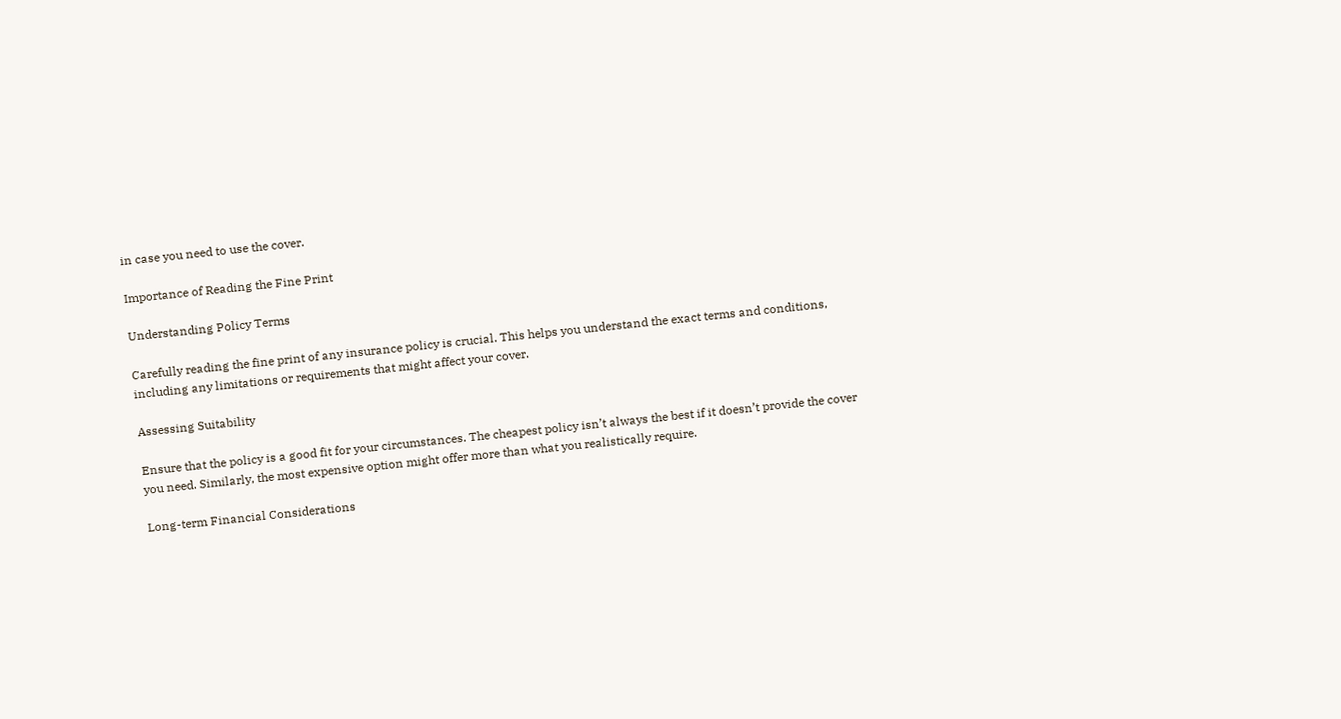in case you need to use the cover.

Importance of Reading the Fine Print

Understanding Policy Terms

Carefully reading the fine print of any insurance policy is crucial. This helps you understand the exact terms and conditions, including any limitations or requirements that might affect your cover.

Assessing Suitability

Ensure that the policy is a good fit for your circumstances. The cheapest policy isn’t always the best if it doesn’t provide the cover you need. Similarly, the most expensive option might offer more than what you realistically require.

Long-term Financial Considerations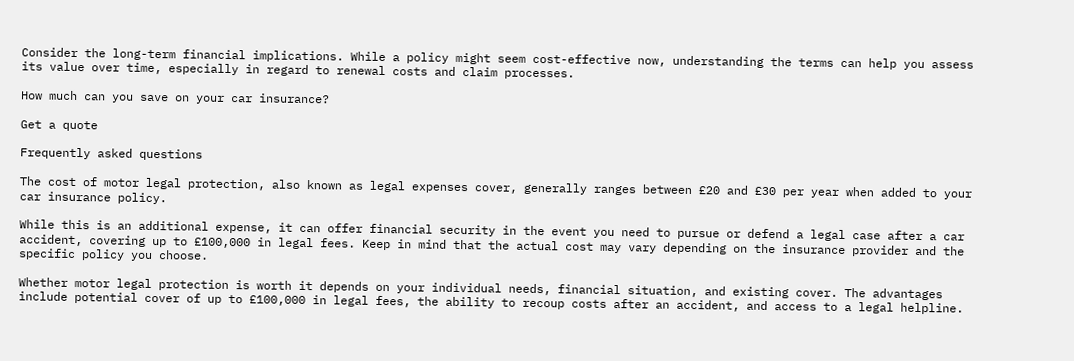Consider the long-term financial implications. While a policy might seem cost-effective now, understanding the terms can help you assess its value over time, especially in regard to renewal costs and claim processes.

How much can you save on your car insurance?

Get a quote

Frequently asked questions

The cost of motor legal protection, also known as legal expenses cover, generally ranges between £20 and £30 per year when added to your car insurance policy.

While this is an additional expense, it can offer financial security in the event you need to pursue or defend a legal case after a car accident, covering up to £100,000 in legal fees. Keep in mind that the actual cost may vary depending on the insurance provider and the specific policy you choose.

Whether motor legal protection is worth it depends on your individual needs, financial situation, and existing cover. The advantages include potential cover of up to £100,000 in legal fees, the ability to recoup costs after an accident, and access to a legal helpline.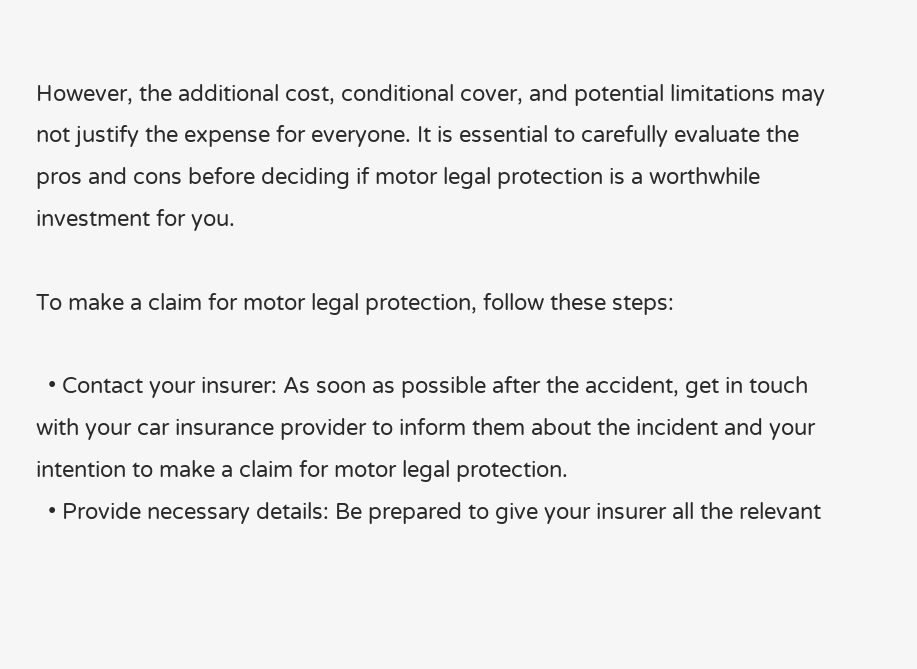However, the additional cost, conditional cover, and potential limitations may not justify the expense for everyone. It is essential to carefully evaluate the pros and cons before deciding if motor legal protection is a worthwhile investment for you.

To make a claim for motor legal protection, follow these steps:

  • Contact your insurer: As soon as possible after the accident, get in touch with your car insurance provider to inform them about the incident and your intention to make a claim for motor legal protection.
  • Provide necessary details: Be prepared to give your insurer all the relevant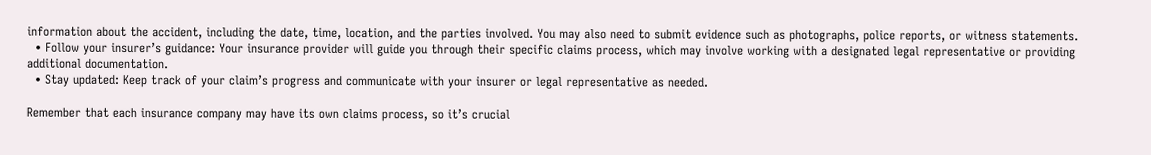information about the accident, including the date, time, location, and the parties involved. You may also need to submit evidence such as photographs, police reports, or witness statements.
  • Follow your insurer’s guidance: Your insurance provider will guide you through their specific claims process, which may involve working with a designated legal representative or providing additional documentation.
  • Stay updated: Keep track of your claim’s progress and communicate with your insurer or legal representative as needed.

Remember that each insurance company may have its own claims process, so it’s crucial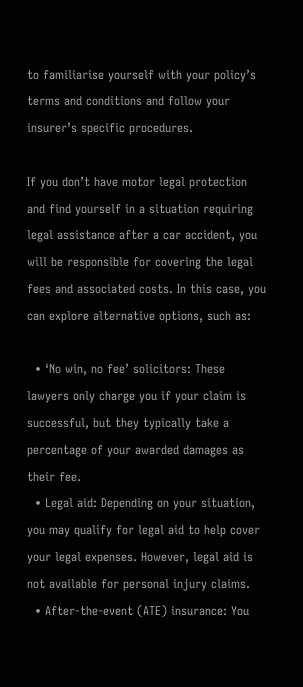to familiarise yourself with your policy’s terms and conditions and follow your insurer’s specific procedures.

If you don’t have motor legal protection and find yourself in a situation requiring legal assistance after a car accident, you will be responsible for covering the legal fees and associated costs. In this case, you can explore alternative options, such as:

  • ‘No win, no fee’ solicitors: These lawyers only charge you if your claim is successful, but they typically take a percentage of your awarded damages as their fee.
  • Legal aid: Depending on your situation, you may qualify for legal aid to help cover your legal expenses. However, legal aid is not available for personal injury claims.
  • After-the-event (ATE) insurance: You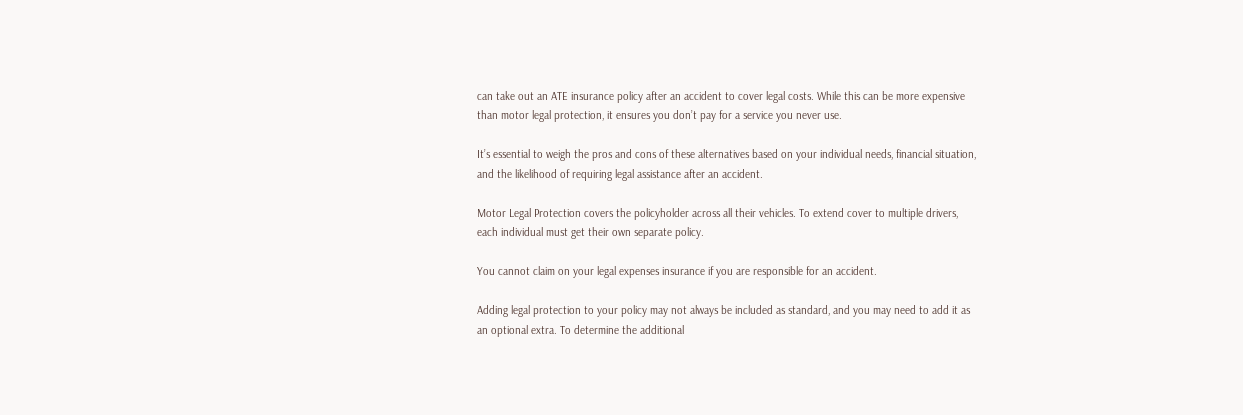can take out an ATE insurance policy after an accident to cover legal costs. While this can be more expensive than motor legal protection, it ensures you don’t pay for a service you never use.

It’s essential to weigh the pros and cons of these alternatives based on your individual needs, financial situation, and the likelihood of requiring legal assistance after an accident.

Motor Legal Protection covers the policyholder across all their vehicles. To extend cover to multiple drivers, each individual must get their own separate policy.

You cannot claim on your legal expenses insurance if you are responsible for an accident.

Adding legal protection to your policy may not always be included as standard, and you may need to add it as an optional extra. To determine the additional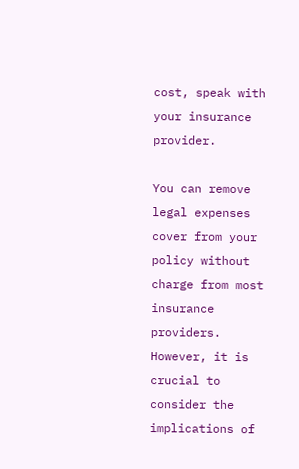cost, speak with your insurance provider.

You can remove legal expenses cover from your policy without charge from most insurance providers. However, it is crucial to consider the implications of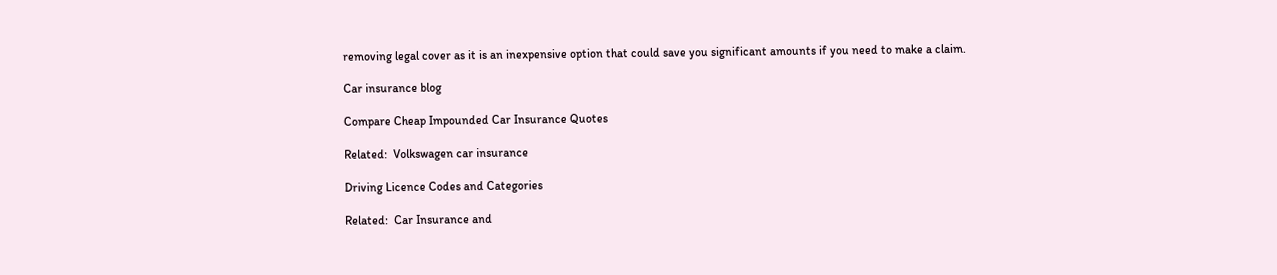removing legal cover as it is an inexpensive option that could save you significant amounts if you need to make a claim.

Car insurance blog

Compare Cheap Impounded Car Insurance Quotes

Related:  Volkswagen car insurance

Driving Licence Codes and Categories

Related:  Car Insurance and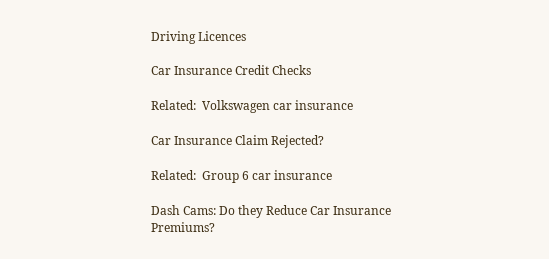Driving Licences

Car Insurance Credit Checks

Related:  Volkswagen car insurance

Car Insurance Claim Rejected?

Related:  Group 6 car insurance

Dash Cams: Do they Reduce Car Insurance Premiums?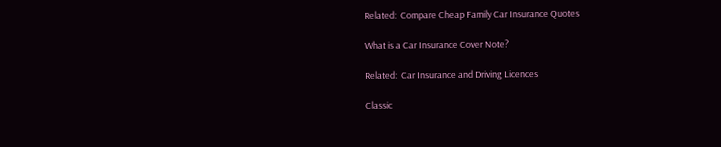Related:  Compare Cheap Family Car Insurance Quotes

What is a Car Insurance Cover Note?

Related:  Car Insurance and Driving Licences

Classic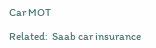Car MOT

Related:  Saab car insurance